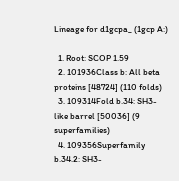Lineage for d1gcpa_ (1gcp A:)

  1. Root: SCOP 1.59
  2. 101936Class b: All beta proteins [48724] (110 folds)
  3. 109314Fold b.34: SH3-like barrel [50036] (9 superfamilies)
  4. 109356Superfamily b.34.2: SH3-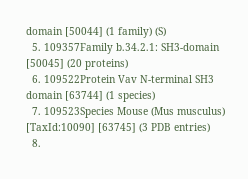domain [50044] (1 family) (S)
  5. 109357Family b.34.2.1: SH3-domain [50045] (20 proteins)
  6. 109522Protein Vav N-terminal SH3 domain [63744] (1 species)
  7. 109523Species Mouse (Mus musculus) [TaxId:10090] [63745] (3 PDB entries)
  8.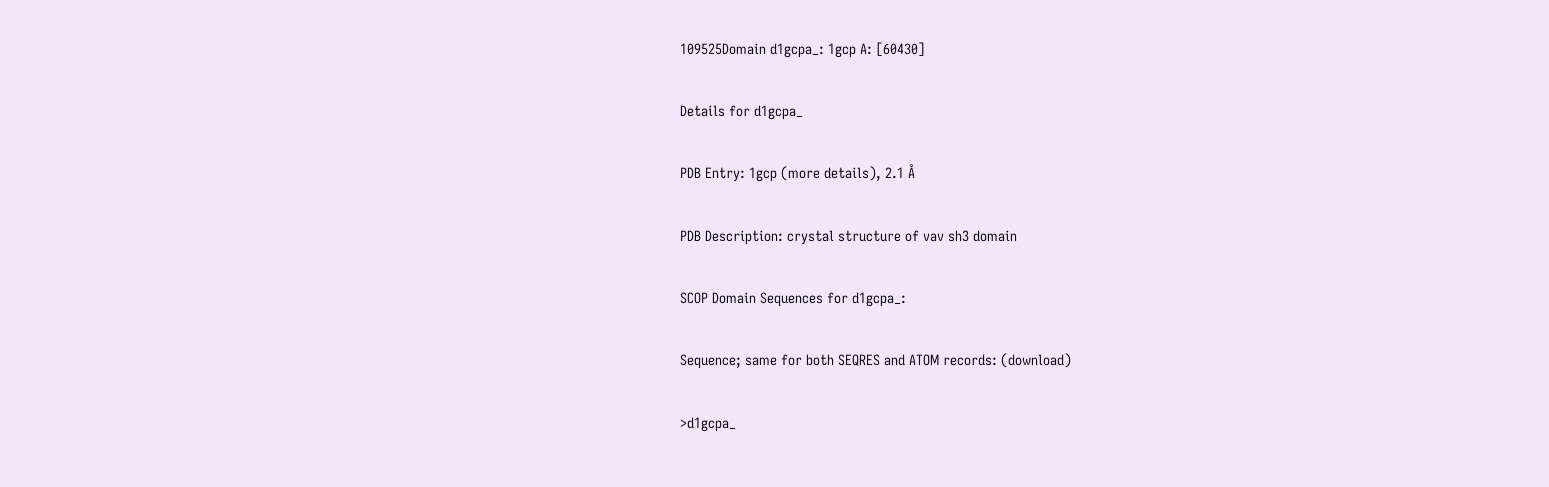109525Domain d1gcpa_: 1gcp A: [60430]

Details for d1gcpa_

PDB Entry: 1gcp (more details), 2.1 Å

PDB Description: crystal structure of vav sh3 domain

SCOP Domain Sequences for d1gcpa_:

Sequence; same for both SEQRES and ATOM records: (download)

>d1gcpa_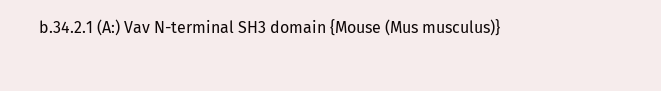b.34.2.1 (A:) Vav N-terminal SH3 domain {Mouse (Mus musculus)}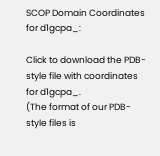SCOP Domain Coordinates for d1gcpa_:

Click to download the PDB-style file with coordinates for d1gcpa_.
(The format of our PDB-style files is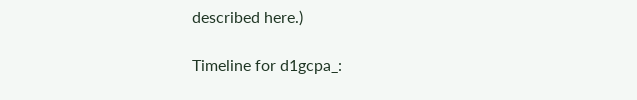described here.)

Timeline for d1gcpa_: